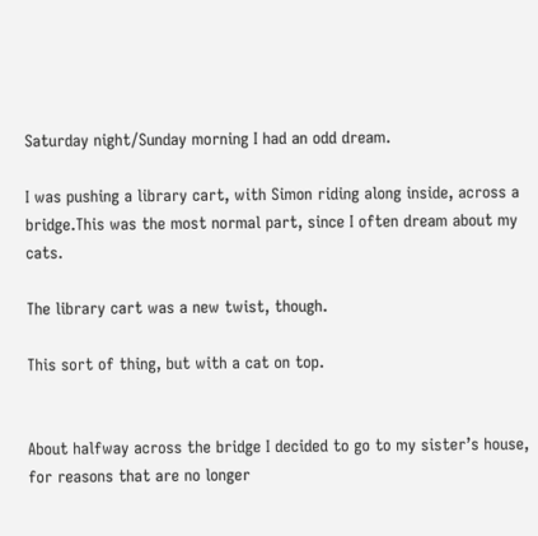Saturday night/Sunday morning I had an odd dream.

I was pushing a library cart, with Simon riding along inside, across a bridge.This was the most normal part, since I often dream about my cats.

The library cart was a new twist, though.

This sort of thing, but with a cat on top.


About halfway across the bridge I decided to go to my sister’s house, for reasons that are no longer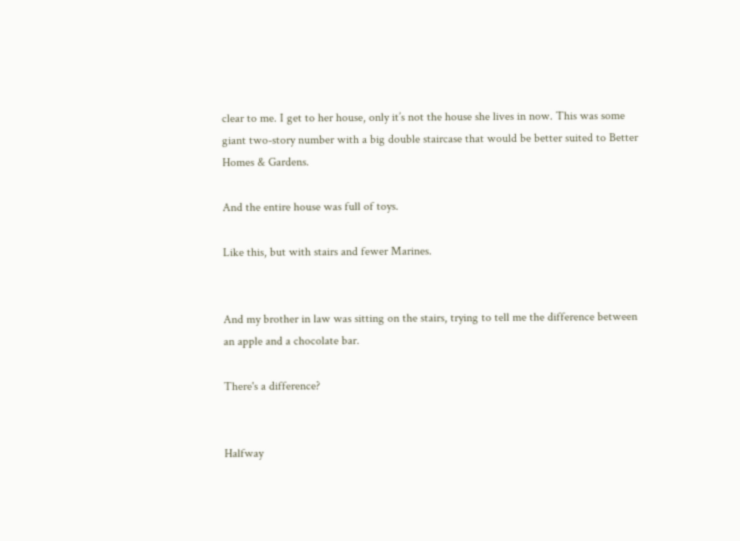clear to me. I get to her house, only it’s not the house she lives in now. This was some giant two-story number with a big double staircase that would be better suited to Better Homes & Gardens.

And the entire house was full of toys.

Like this, but with stairs and fewer Marines.


And my brother in law was sitting on the stairs, trying to tell me the difference between an apple and a chocolate bar.

There's a difference?


Halfway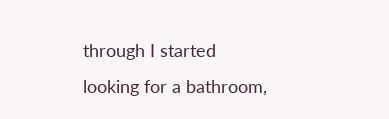through I started looking for a bathroom,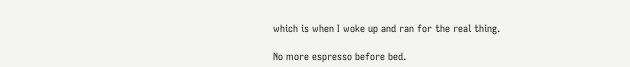which is when I woke up and ran for the real thing.

No more espresso before bed.